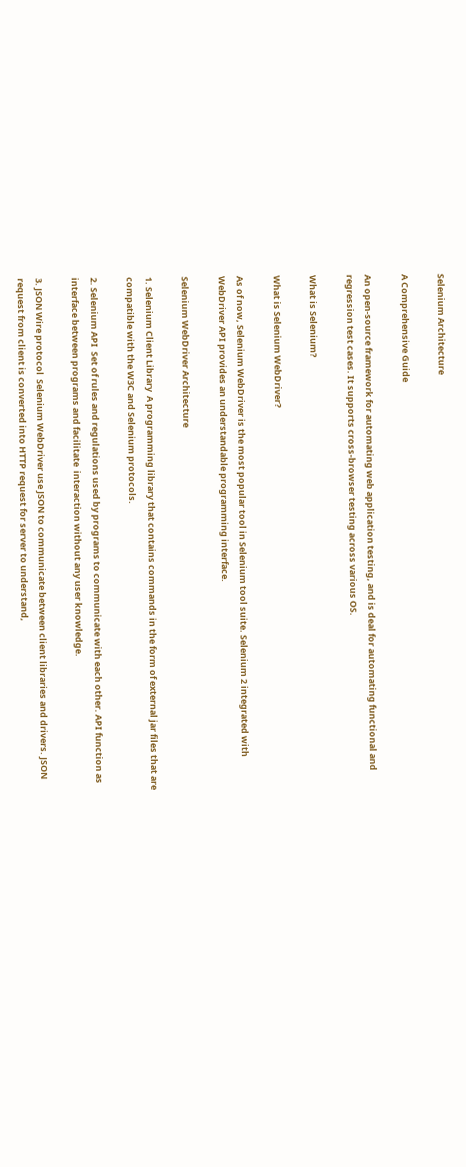Selenium Architecture

A Comprehensive Guide

An open-source framework for automating web application testing, and is deal for automating functional and regression test cases. It supports cross-browser testing across various OS.

What is Selenium?

What is Selenium WebDriver?

As of now, Selenium WebDriver is the most popular tool in Selenium tool suite. Selenium 2 integrated with WebDriver API provides an understandable programming interface.

Selenium WebDriver Architecture

1. Selenium Client Library  A programming library that contains commands in the form of external jar files that are compatible with the W3C and Selenium protocols.

2. Selenium API  Set of rules and regulations used by programs to communicate with each other. API function as interface between programs and facilitate  interaction without any user knowledge.

3. JSON Wire protocol  Selenium WebDriver use JSON to communicate between client libraries and drivers. JSON request from client is converted into HTTP request for server to understand,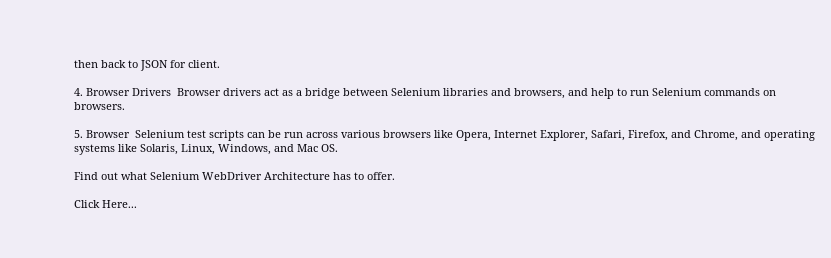then back to JSON for client.

4. Browser Drivers  Browser drivers act as a bridge between Selenium libraries and browsers, and help to run Selenium commands on browsers.

5. Browser  Selenium test scripts can be run across various browsers like Opera, Internet Explorer, Safari, Firefox, and Chrome, and operating systems like Solaris, Linux, Windows, and Mac OS.

Find out what Selenium WebDriver Architecture has to offer.

Click Here...